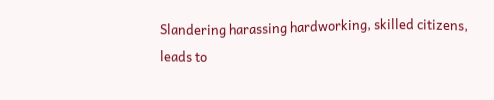Slandering harassing hardworking, skilled citizens, leads to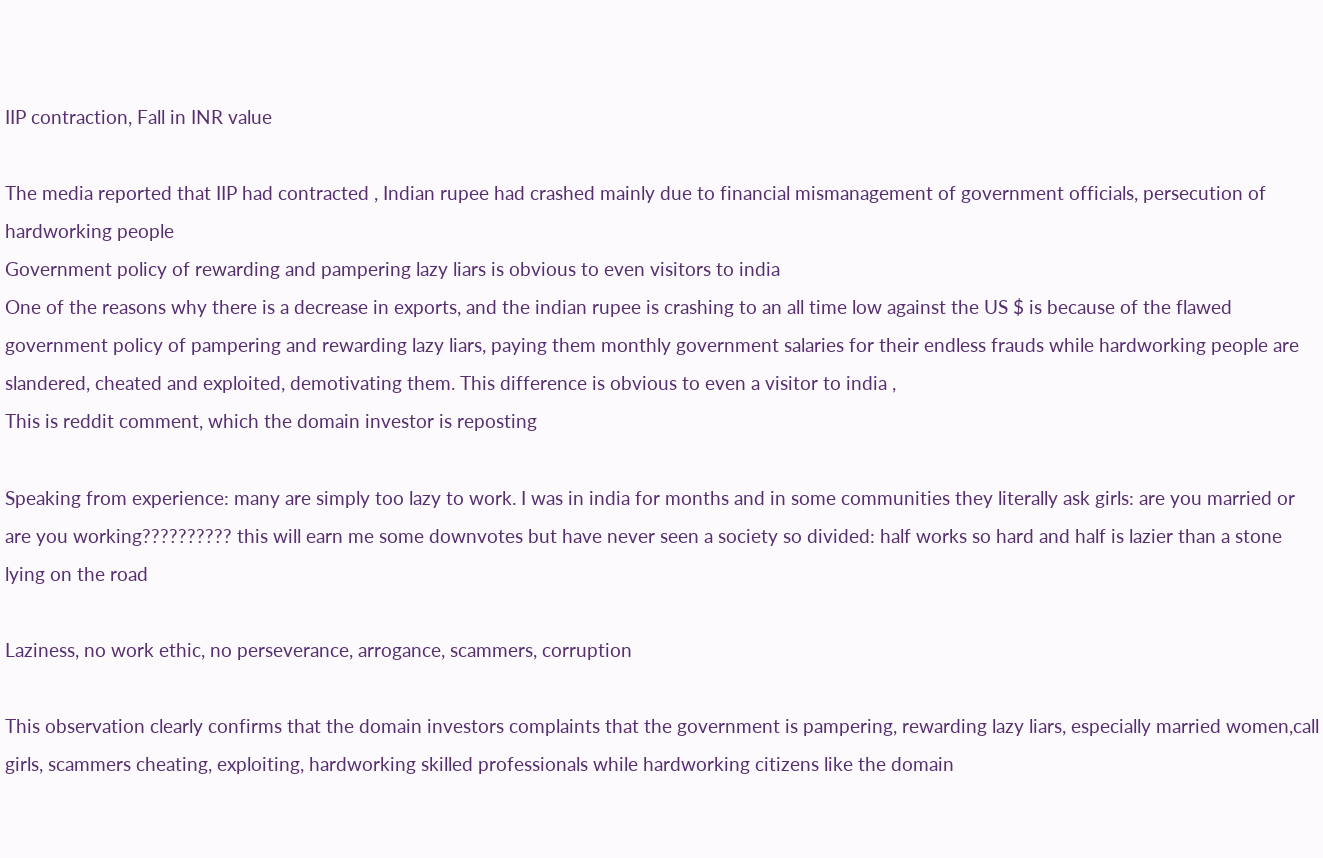IIP contraction, Fall in INR value

The media reported that IIP had contracted , Indian rupee had crashed mainly due to financial mismanagement of government officials, persecution of hardworking people
Government policy of rewarding and pampering lazy liars is obvious to even visitors to india
One of the reasons why there is a decrease in exports, and the indian rupee is crashing to an all time low against the US $ is because of the flawed government policy of pampering and rewarding lazy liars, paying them monthly government salaries for their endless frauds while hardworking people are slandered, cheated and exploited, demotivating them. This difference is obvious to even a visitor to india ,
This is reddit comment, which the domain investor is reposting

Speaking from experience: many are simply too lazy to work. I was in india for months and in some communities they literally ask girls: are you married or are you working?????????? this will earn me some downvotes but have never seen a society so divided: half works so hard and half is lazier than a stone lying on the road

Laziness, no work ethic, no perseverance, arrogance, scammers, corruption

This observation clearly confirms that the domain investors complaints that the government is pampering, rewarding lazy liars, especially married women,call girls, scammers cheating, exploiting, hardworking skilled professionals while hardworking citizens like the domain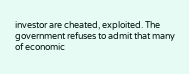investor are cheated, exploited. The government refuses to admit that many of economic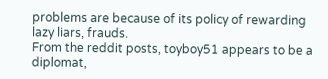problems are because of its policy of rewarding lazy liars, frauds.
From the reddit posts, toyboy51 appears to be a diplomat,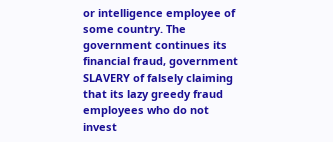or intelligence employee of some country. The government continues its financial fraud, government SLAVERY of falsely claiming that its lazy greedy fraud employees who do not invest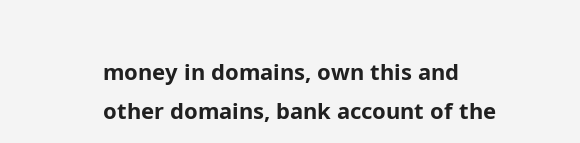money in domains, own this and other domains, bank account of the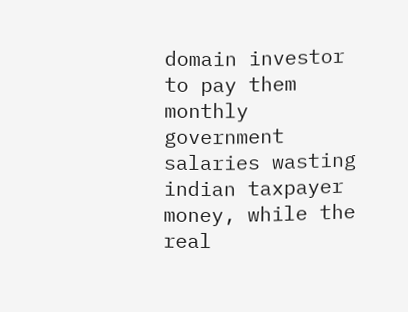domain investor to pay them monthly government salaries wasting indian taxpayer money, while the real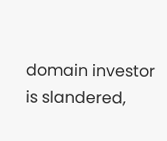domain investor is slandered,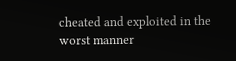cheated and exploited in the worst manner